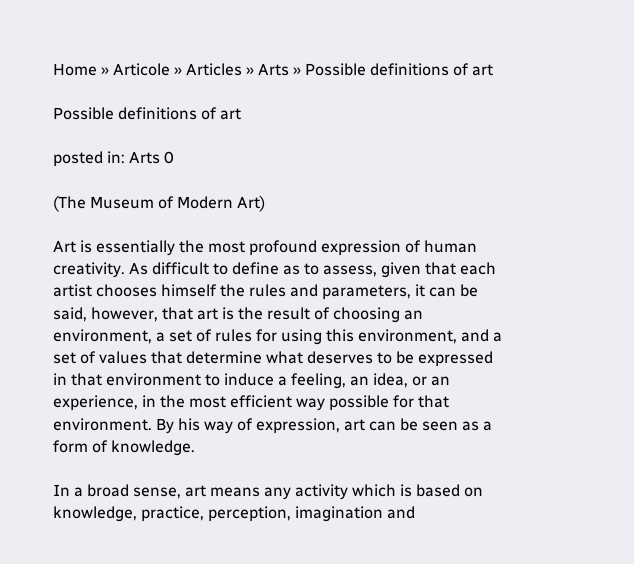Home » Articole » Articles » Arts » Possible definitions of art

Possible definitions of art

posted in: Arts 0

(The Museum of Modern Art)

Art is essentially the most profound expression of human creativity. As difficult to define as to assess, given that each artist chooses himself the rules and parameters, it can be said, however, that art is the result of choosing an environment, a set of rules for using this environment, and a set of values that determine what deserves to be expressed in that environment to induce a feeling, an idea, or an experience, in the most efficient way possible for that environment. By his way of expression, art can be seen as a form of knowledge.

In a broad sense, art means any activity which is based on knowledge, practice, perception, imagination and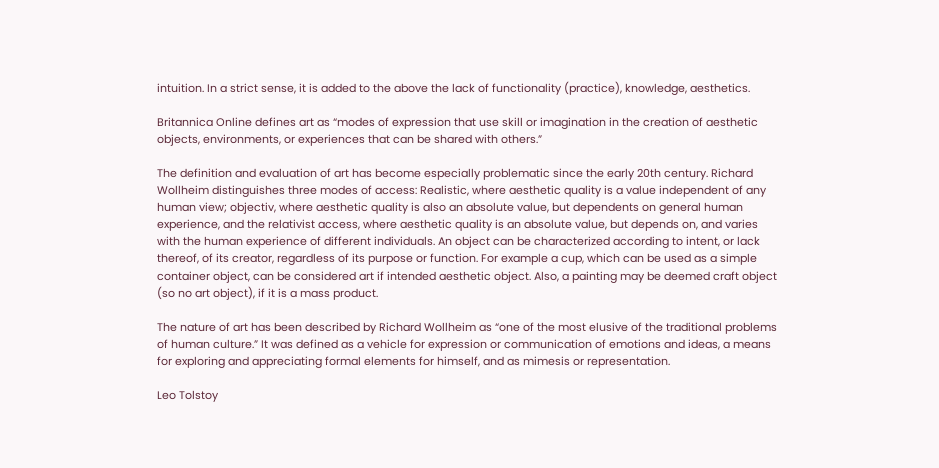intuition. In a strict sense, it is added to the above the lack of functionality (practice), knowledge, aesthetics.

Britannica Online defines art as “modes of expression that use skill or imagination in the creation of aesthetic objects, environments, or experiences that can be shared with others.”

The definition and evaluation of art has become especially problematic since the early 20th century. Richard Wollheim distinguishes three modes of access: Realistic, where aesthetic quality is a value independent of any human view; objectiv, where aesthetic quality is also an absolute value, but dependents on general human experience, and the relativist access, where aesthetic quality is an absolute value, but depends on, and varies with the human experience of different individuals. An object can be characterized according to intent, or lack thereof, of its creator, regardless of its purpose or function. For example a cup, which can be used as a simple container object, can be considered art if intended aesthetic object. Also, a painting may be deemed craft object (so no art object), if it is a mass product.

The nature of art has been described by Richard Wollheim as “one of the most elusive of the traditional problems of human culture.” It was defined as a vehicle for expression or communication of emotions and ideas, a means for exploring and appreciating formal elements for himself, and as mimesis or representation.

Leo Tolstoy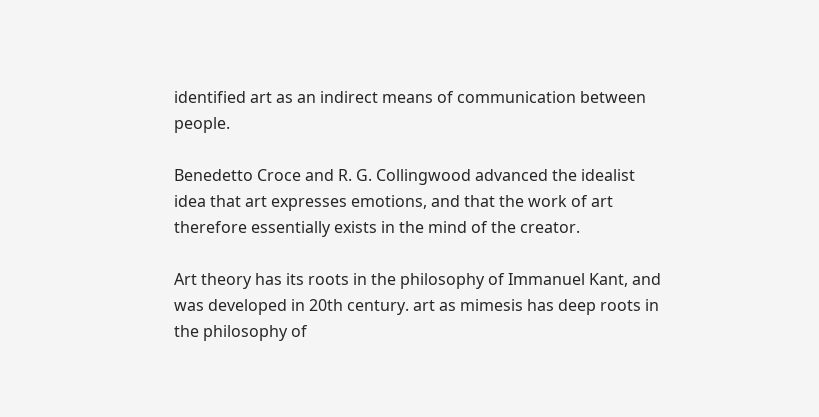identified art as an indirect means of communication between people.

Benedetto Croce and R. G. Collingwood advanced the idealist idea that art expresses emotions, and that the work of art therefore essentially exists in the mind of the creator.

Art theory has its roots in the philosophy of Immanuel Kant, and was developed in 20th century. art as mimesis has deep roots in the philosophy of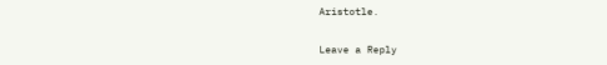Aristotle.

Leave a Reply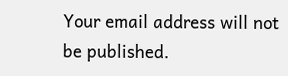Your email address will not be published.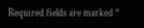Required fields are marked *